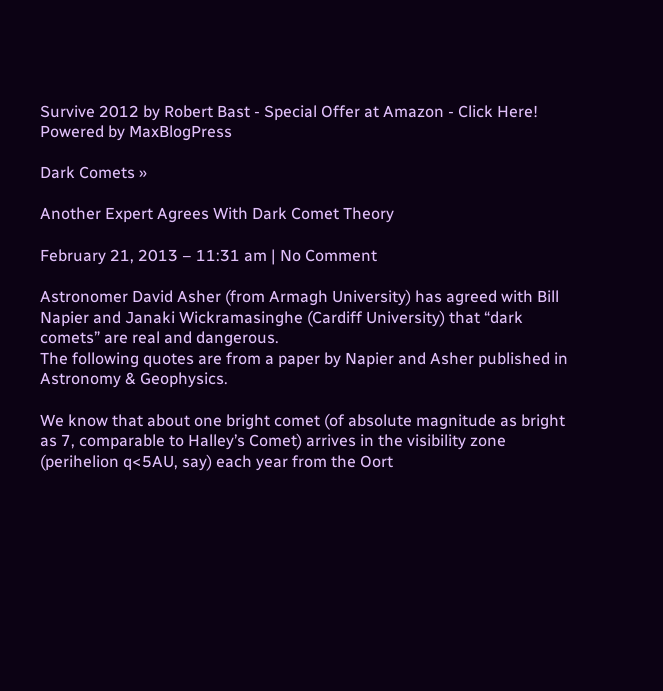Survive 2012 by Robert Bast - Special Offer at Amazon - Click Here!
Powered by MaxBlogPress

Dark Comets »

Another Expert Agrees With Dark Comet Theory

February 21, 2013 – 11:31 am | No Comment

Astronomer David Asher (from Armagh University) has agreed with Bill Napier and Janaki Wickramasinghe (Cardiff University) that “dark comets” are real and dangerous.
The following quotes are from a paper by Napier and Asher published in Astronomy & Geophysics.

We know that about one bright comet (of absolute magnitude as bright as 7, comparable to Halley’s Comet) arrives in the visibility zone (perihelion q<5AU, say) each year from the Oort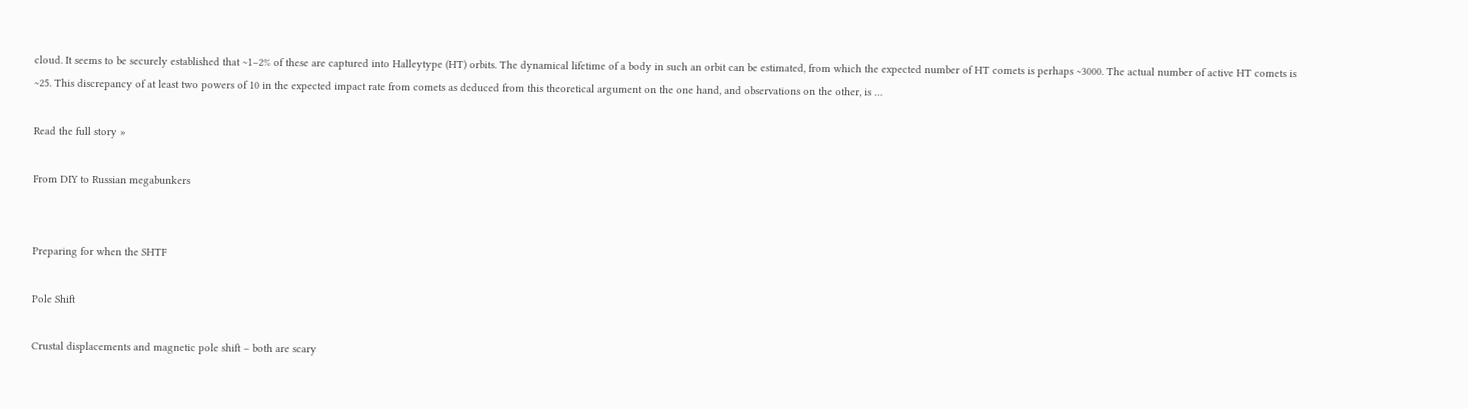cloud. It seems to be securely established that ~1–2% of these are captured into Halleytype (HT) orbits. The dynamical lifetime of a body in such an orbit can be estimated, from which the expected number of HT comets is perhaps ~3000. The actual number of active HT comets is ~25. This discrepancy of at least two powers of 10 in the expected impact rate from comets as deduced from this theoretical argument on the one hand, and observations on the other, is …

Read the full story »

From DIY to Russian megabunkers


Preparing for when the SHTF

Pole Shift

Crustal displacements and magnetic pole shift – both are scary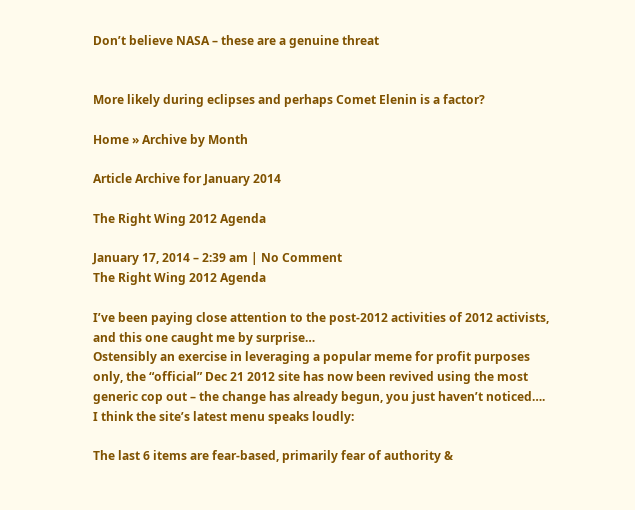Don’t believe NASA – these are a genuine threat


More likely during eclipses and perhaps Comet Elenin is a factor?

Home » Archive by Month

Article Archive for January 2014

The Right Wing 2012 Agenda

January 17, 2014 – 2:39 am | No Comment
The Right Wing 2012 Agenda

I’ve been paying close attention to the post-2012 activities of 2012 activists, and this one caught me by surprise…
Ostensibly an exercise in leveraging a popular meme for profit purposes only, the “official” Dec 21 2012 site has now been revived using the most generic cop out – the change has already begun, you just haven’t noticed….
I think the site’s latest menu speaks loudly:

The last 6 items are fear-based, primarily fear of authority &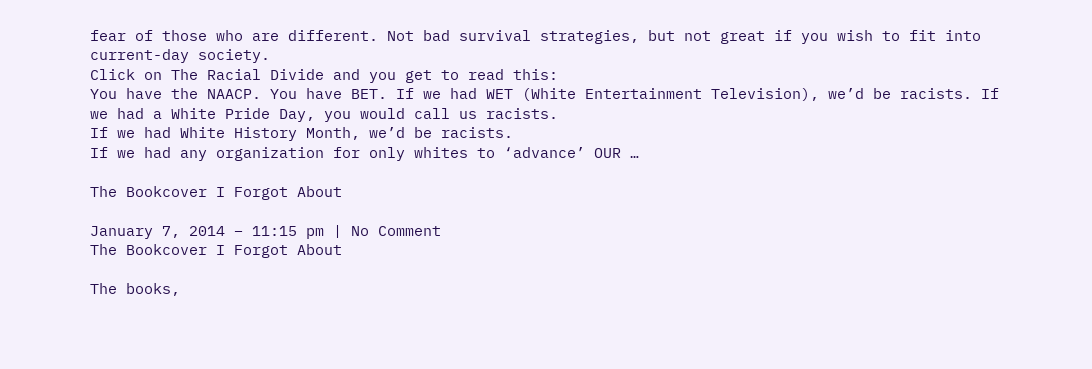fear of those who are different. Not bad survival strategies, but not great if you wish to fit into current-day society.
Click on The Racial Divide and you get to read this:
You have the NAACP. You have BET. If we had WET (White Entertainment Television), we’d be racists. If we had a White Pride Day, you would call us racists.
If we had White History Month, we’d be racists.
If we had any organization for only whites to ‘advance’ OUR …

The Bookcover I Forgot About

January 7, 2014 – 11:15 pm | No Comment
The Bookcover I Forgot About

The books,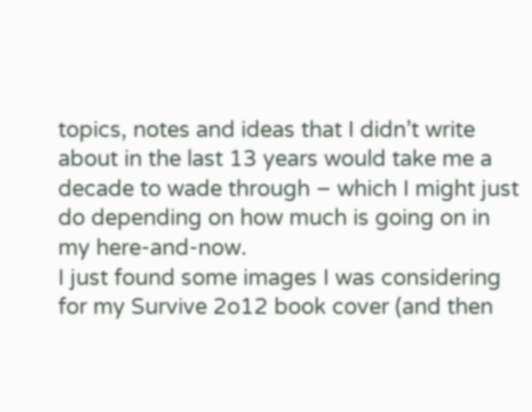topics, notes and ideas that I didn’t write about in the last 13 years would take me a decade to wade through – which I might just do depending on how much is going on in my here-and-now.
I just found some images I was considering for my Survive 2o12 book cover (and then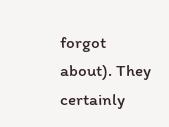forgot about). They certainly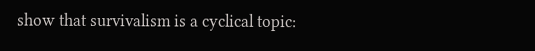show that survivalism is a cyclical topic: